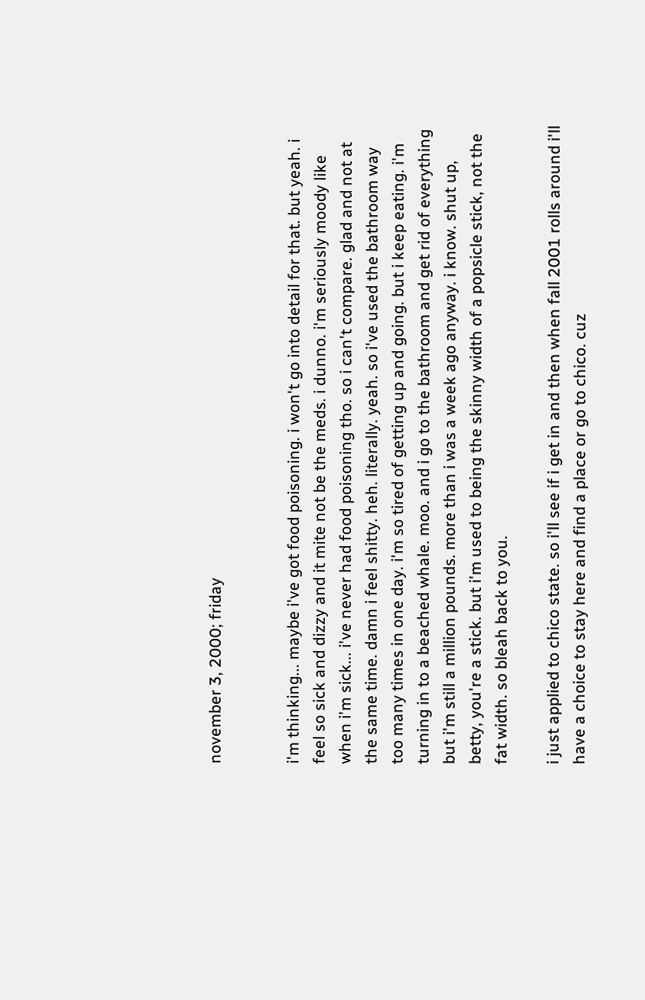november 3, 2000; friday


i'm thinking... maybe i've got food poisoning. i won't go into detail for that. but yeah. i feel so sick and dizzy and it mite not be the meds. i dunno. i'm seriously moody like when i'm sick... i've never had food poisoning tho. so i can't compare. glad and not at the same time. damn i feel shitty. heh. literally. yeah. so i've used the bathroom way too many times in one day. i'm so tired of getting up and going. but i keep eating. i'm turning in to a beached whale. moo. and i go to the bathroom and get rid of everything but i'm still a million pounds. more than i was a week ago anyway. i know. shut up, betty, you're a stick. but i'm used to being the skinny width of a popsicle stick, not the fat width. so bleah back to you.

i just applied to chico state. so i'll see if i get in and then when fall 2001 rolls around i'll have a choice to stay here and find a place or go to chico. cuz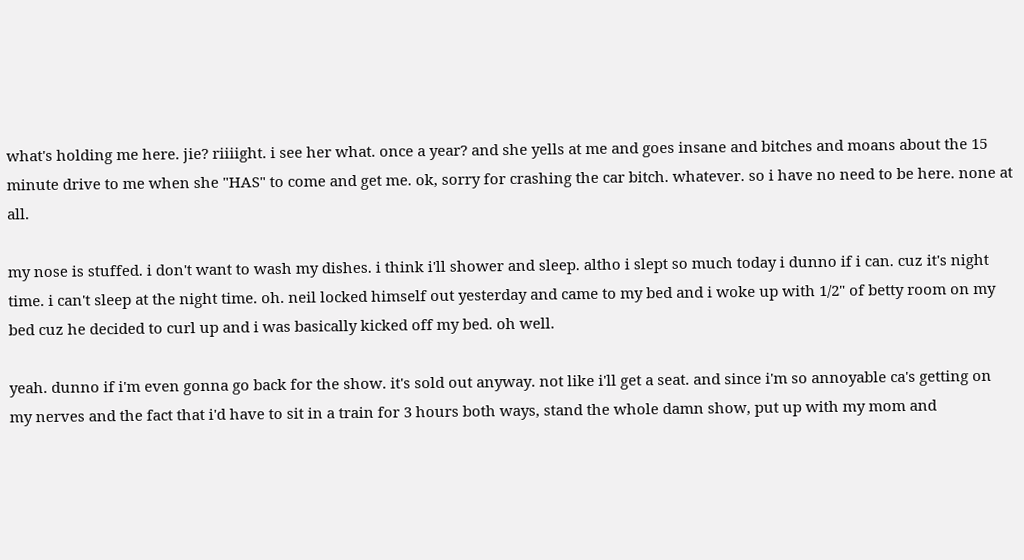what's holding me here. jie? riiiight. i see her what. once a year? and she yells at me and goes insane and bitches and moans about the 15 minute drive to me when she "HAS" to come and get me. ok, sorry for crashing the car bitch. whatever. so i have no need to be here. none at all.

my nose is stuffed. i don't want to wash my dishes. i think i'll shower and sleep. altho i slept so much today i dunno if i can. cuz it's night time. i can't sleep at the night time. oh. neil locked himself out yesterday and came to my bed and i woke up with 1/2" of betty room on my bed cuz he decided to curl up and i was basically kicked off my bed. oh well.

yeah. dunno if i'm even gonna go back for the show. it's sold out anyway. not like i'll get a seat. and since i'm so annoyable ca's getting on my nerves and the fact that i'd have to sit in a train for 3 hours both ways, stand the whole damn show, put up with my mom and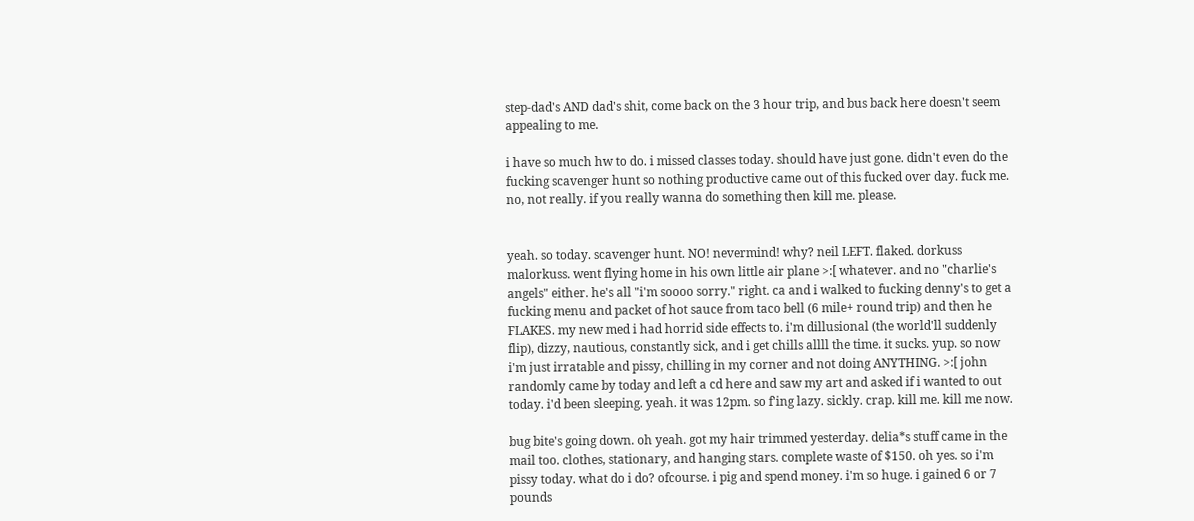step-dad's AND dad's shit, come back on the 3 hour trip, and bus back here doesn't seem appealing to me.

i have so much hw to do. i missed classes today. should have just gone. didn't even do the fucking scavenger hunt so nothing productive came out of this fucked over day. fuck me. no, not really. if you really wanna do something then kill me. please.


yeah. so today. scavenger hunt. NO! nevermind! why? neil LEFT. flaked. dorkuss malorkuss. went flying home in his own little air plane >:[ whatever. and no "charlie's angels" either. he's all "i'm soooo sorry." right. ca and i walked to fucking denny's to get a fucking menu and packet of hot sauce from taco bell (6 mile+ round trip) and then he FLAKES. my new med i had horrid side effects to. i'm dillusional (the world'll suddenly flip), dizzy, nautious, constantly sick, and i get chills allll the time. it sucks. yup. so now i'm just irratable and pissy, chilling in my corner and not doing ANYTHING. >:[ john randomly came by today and left a cd here and saw my art and asked if i wanted to out today. i'd been sleeping. yeah. it was 12pm. so f'ing lazy. sickly. crap. kill me. kill me now.

bug bite's going down. oh yeah. got my hair trimmed yesterday. delia*s stuff came in the mail too. clothes, stationary, and hanging stars. complete waste of $150. oh yes. so i'm pissy today. what do i do? ofcourse. i pig and spend money. i'm so huge. i gained 6 or 7 pounds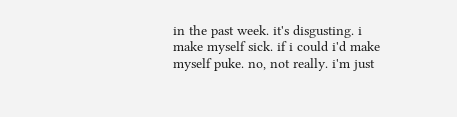in the past week. it's disgusting. i make myself sick. if i could i'd make myself puke. no, not really. i'm just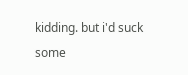kidding. but i'd suck some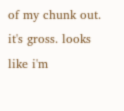of my chunk out. it's gross. looks like i'm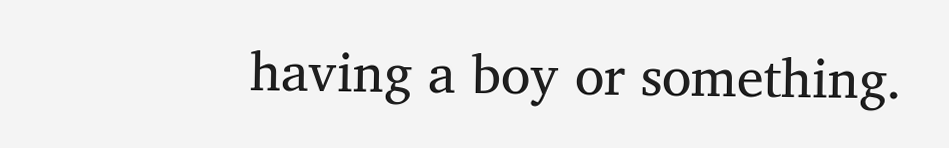having a boy or something.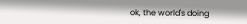ok, the world's doing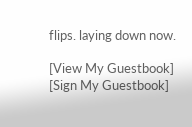flips. laying down now.

[View My Guestbook] [Sign My Guestbook]